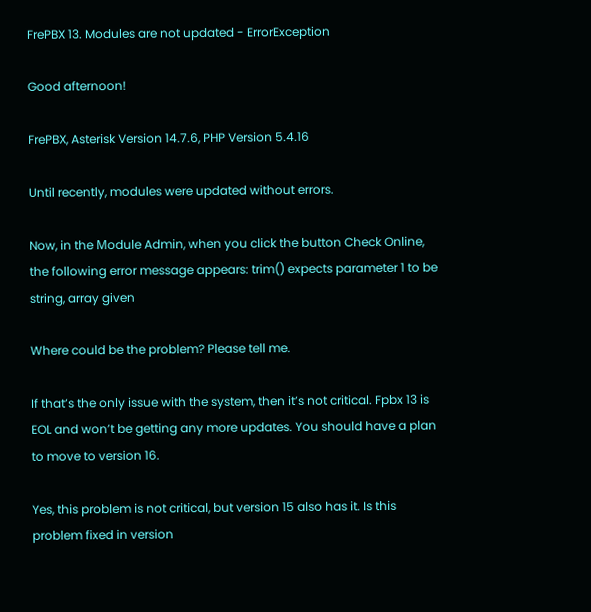FrePBX 13. Modules are not updated - ErrorException

Good afternoon!

FrePBX, Asterisk Version 14.7.6, PHP Version 5.4.16

Until recently, modules were updated without errors.

Now, in the Мodule Admin, when you click the button Check Online, the following error message appears: trim() expects parameter 1 to be string, array given

Where could be the problem? Please tell me.

If that’s the only issue with the system, then it’s not critical. Fpbx 13 is EOL and won’t be getting any more updates. You should have a plan to move to version 16.

Yes, this problem is not critical, but version 15 also has it. Is this problem fixed in version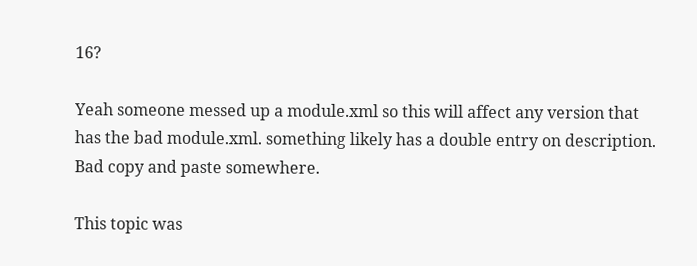16?

Yeah someone messed up a module.xml so this will affect any version that has the bad module.xml. something likely has a double entry on description. Bad copy and paste somewhere.

This topic was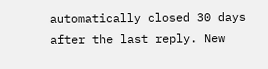automatically closed 30 days after the last reply. New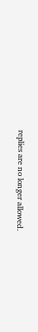replies are no longer allowed.